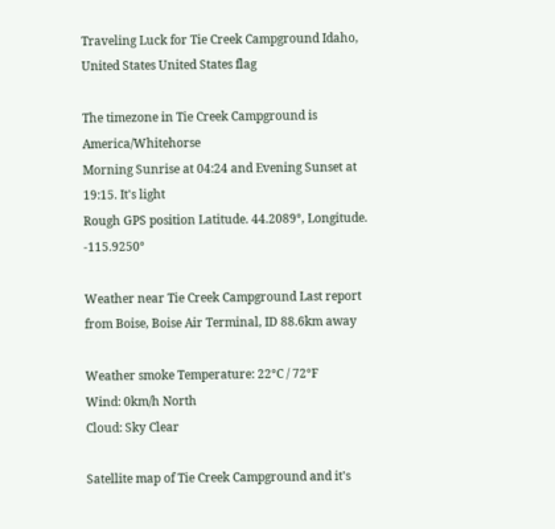Traveling Luck for Tie Creek Campground Idaho, United States United States flag

The timezone in Tie Creek Campground is America/Whitehorse
Morning Sunrise at 04:24 and Evening Sunset at 19:15. It's light
Rough GPS position Latitude. 44.2089°, Longitude. -115.9250°

Weather near Tie Creek Campground Last report from Boise, Boise Air Terminal, ID 88.6km away

Weather smoke Temperature: 22°C / 72°F
Wind: 0km/h North
Cloud: Sky Clear

Satellite map of Tie Creek Campground and it's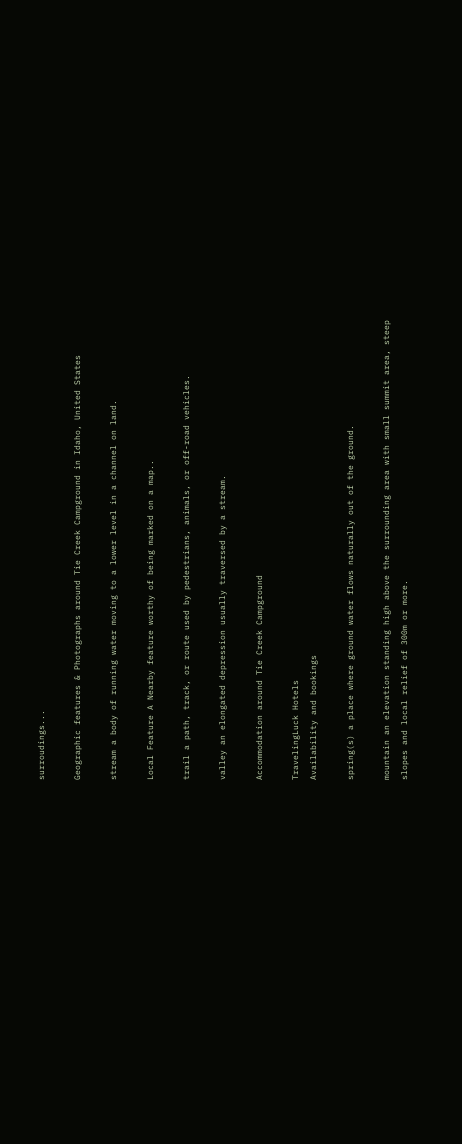surroudings...

Geographic features & Photographs around Tie Creek Campground in Idaho, United States

stream a body of running water moving to a lower level in a channel on land.

Local Feature A Nearby feature worthy of being marked on a map..

trail a path, track, or route used by pedestrians, animals, or off-road vehicles.

valley an elongated depression usually traversed by a stream.

Accommodation around Tie Creek Campground

TravelingLuck Hotels
Availability and bookings

spring(s) a place where ground water flows naturally out of the ground.

mountain an elevation standing high above the surrounding area with small summit area, steep slopes and local relief of 300m or more.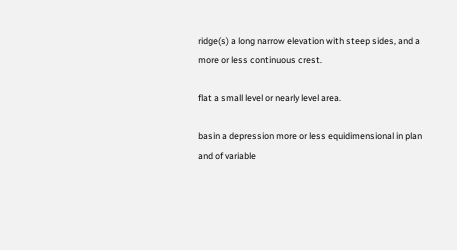ridge(s) a long narrow elevation with steep sides, and a more or less continuous crest.

flat a small level or nearly level area.

basin a depression more or less equidimensional in plan and of variable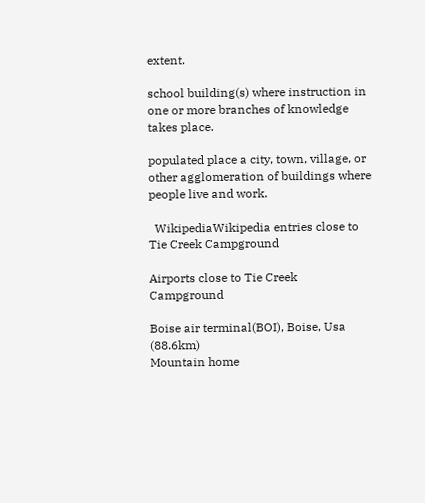extent.

school building(s) where instruction in one or more branches of knowledge takes place.

populated place a city, town, village, or other agglomeration of buildings where people live and work.

  WikipediaWikipedia entries close to Tie Creek Campground

Airports close to Tie Creek Campground

Boise air terminal(BOI), Boise, Usa (88.6km)
Mountain home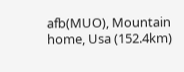afb(MUO), Mountain home, Usa (152.4km)